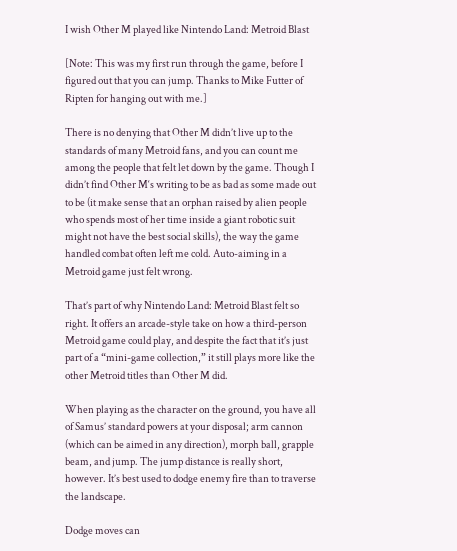I wish Other M played like Nintendo Land: Metroid Blast

[Note: This was my first run through the game, before I figured out that you can jump. Thanks to Mike Futter of Ripten for hanging out with me.]

There is no denying that Other M didn’t live up to the standards of many Metroid fans, and you can count me among the people that felt let down by the game. Though I didn’t find Other M‘s writing to be as bad as some made out to be (it make sense that an orphan raised by alien people who spends most of her time inside a giant robotic suit might not have the best social skills), the way the game handled combat often left me cold. Auto-aiming in a Metroid game just felt wrong.

That’s part of why Nintendo Land: Metroid Blast felt so right. It offers an arcade-style take on how a third-person Metroid game could play, and despite the fact that it’s just part of a “mini-game collection,” it still plays more like the other Metroid titles than Other M did.

When playing as the character on the ground, you have all of Samus’ standard powers at your disposal; arm cannon (which can be aimed in any direction), morph ball, grapple beam, and jump. The jump distance is really short, however. It’s best used to dodge enemy fire than to traverse the landscape.

Dodge moves can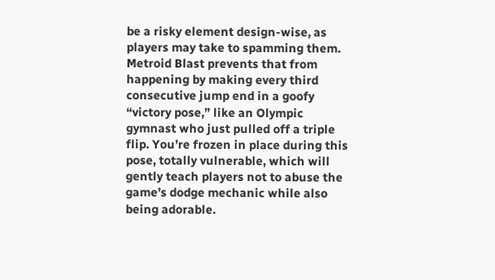be a risky element design-wise, as players may take to spamming them. Metroid Blast prevents that from happening by making every third consecutive jump end in a goofy “victory pose,” like an Olympic gymnast who just pulled off a triple flip. You’re frozen in place during this pose, totally vulnerable, which will gently teach players not to abuse the game’s dodge mechanic while also being adorable.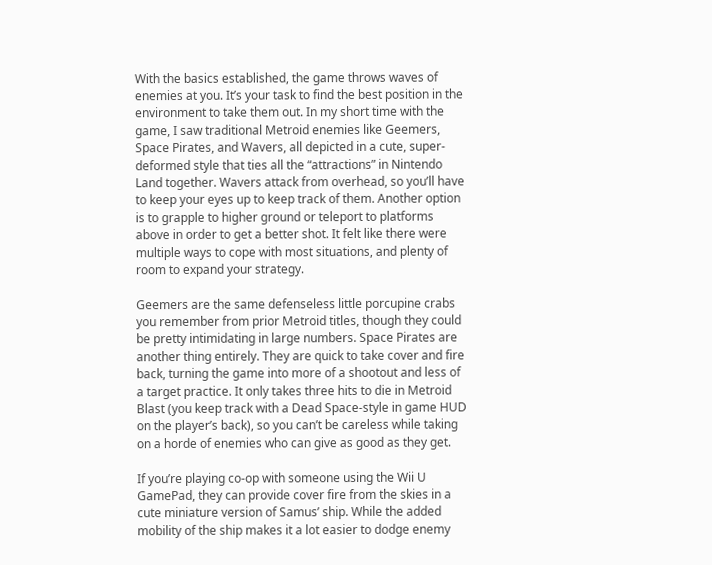With the basics established, the game throws waves of enemies at you. It’s your task to find the best position in the environment to take them out. In my short time with the game, I saw traditional Metroid enemies like Geemers, Space Pirates, and Wavers, all depicted in a cute, super-deformed style that ties all the “attractions” in Nintendo Land together. Wavers attack from overhead, so you’ll have to keep your eyes up to keep track of them. Another option is to grapple to higher ground or teleport to platforms above in order to get a better shot. It felt like there were multiple ways to cope with most situations, and plenty of room to expand your strategy.

Geemers are the same defenseless little porcupine crabs you remember from prior Metroid titles, though they could be pretty intimidating in large numbers. Space Pirates are another thing entirely. They are quick to take cover and fire back, turning the game into more of a shootout and less of a target practice. It only takes three hits to die in Metroid Blast (you keep track with a Dead Space-style in game HUD on the player’s back), so you can’t be careless while taking on a horde of enemies who can give as good as they get.

If you’re playing co-op with someone using the Wii U GamePad, they can provide cover fire from the skies in a cute miniature version of Samus’ ship. While the added mobility of the ship makes it a lot easier to dodge enemy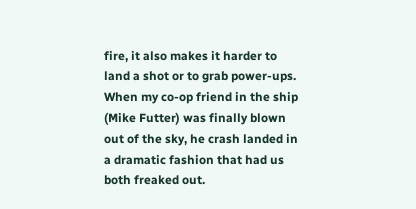fire, it also makes it harder to land a shot or to grab power-ups. When my co-op friend in the ship (Mike Futter) was finally blown out of the sky, he crash landed in a dramatic fashion that had us both freaked out.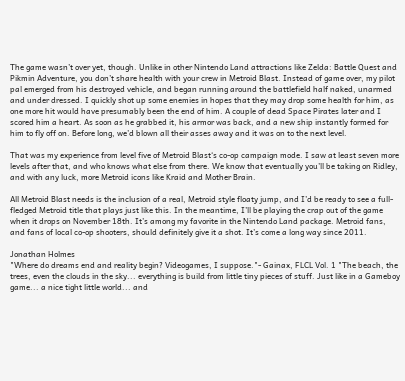The game wasn’t over yet, though. Unlike in other Nintendo Land attractions like Zelda: Battle Quest and Pikmin Adventure, you don’t share health with your crew in Metroid Blast. Instead of game over, my pilot pal emerged from his destroyed vehicle, and began running around the battlefield half naked, unarmed and under dressed. I quickly shot up some enemies in hopes that they may drop some health for him, as one more hit would have presumably been the end of him. A couple of dead Space Pirates later and I scored him a heart. As soon as he grabbed it, his armor was back, and a new ship instantly formed for him to fly off on. Before long, we’d blown all their asses away and it was on to the next level.

That was my experience from level five of Metroid Blast‘s co-op campaign mode. I saw at least seven more levels after that, and who knows what else from there. We know that eventually you’ll be taking on Ridley, and with any luck, more Metroid icons like Kraid and Mother Brain.

All Metroid Blast needs is the inclusion of a real, Metroid style floaty jump, and I’d be ready to see a full-fledged Metroid title that plays just like this. In the meantime, I’ll be playing the crap out of the game when it drops on November 18th. It’s among my favorite in the Nintendo Land package. Metroid fans, and fans of local co-op shooters, should definitely give it a shot. It’s come a long way since 2011.

Jonathan Holmes
"Where do dreams end and reality begin? Videogames, I suppose."- Gainax, FLCL Vol. 1 "The beach, the trees, even the clouds in the sky... everything is build from little tiny pieces of stuff. Just like in a Gameboy game... a nice tight little world... and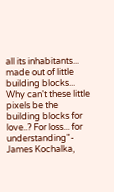all its inhabitants... made out of little building blocks... Why can't these little pixels be the building blocks for love..? For loss... for understanding"- James Kochalka,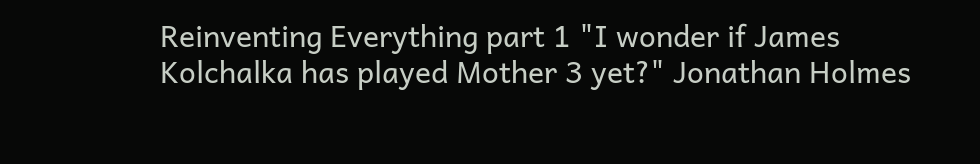Reinventing Everything part 1 "I wonder if James Kolchalka has played Mother 3 yet?" Jonathan Holmes